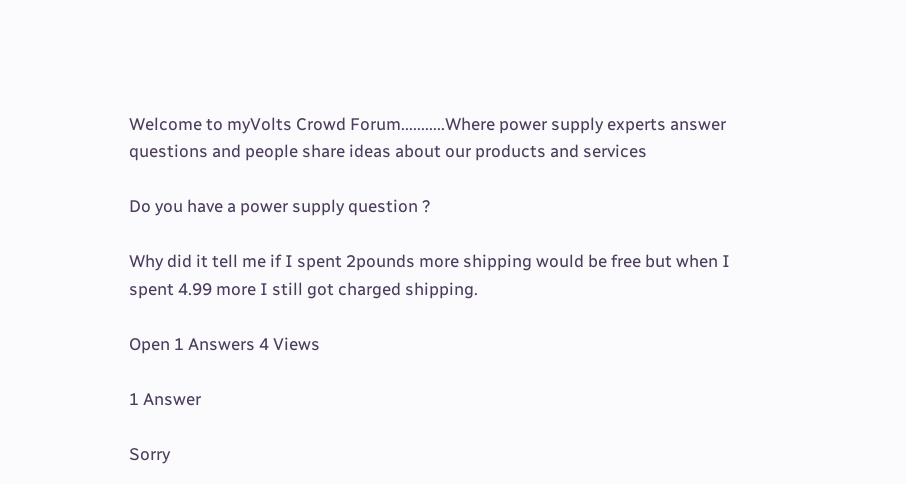Welcome to myVolts Crowd Forum...........Where power supply experts answer questions and people share ideas about our products and services

Do you have a power supply question ?

Why did it tell me if I spent 2pounds more shipping would be free but when I spent 4.99 more I still got charged shipping.

Open 1 Answers 4 Views

1 Answer

Sorry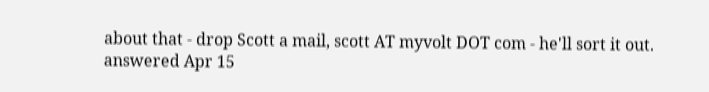about that - drop Scott a mail, scott AT myvolt DOT com - he'll sort it out.
answered Apr 15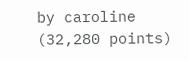by caroline (32,280 points)